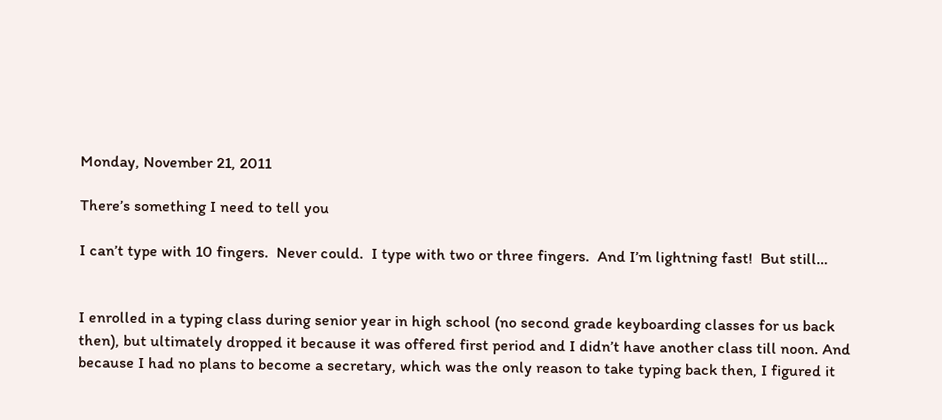Monday, November 21, 2011

There’s something I need to tell you

I can’t type with 10 fingers.  Never could.  I type with two or three fingers.  And I’m lightning fast!  But still…


I enrolled in a typing class during senior year in high school (no second grade keyboarding classes for us back then), but ultimately dropped it because it was offered first period and I didn’t have another class till noon. And because I had no plans to become a secretary, which was the only reason to take typing back then, I figured it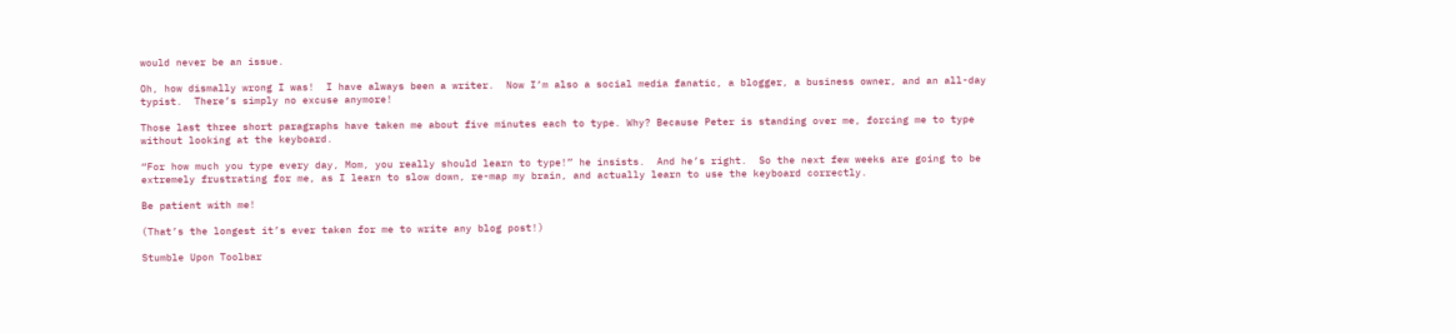would never be an issue.

Oh, how dismally wrong I was!  I have always been a writer.  Now I’m also a social media fanatic, a blogger, a business owner, and an all-day typist.  There’s simply no excuse anymore!

Those last three short paragraphs have taken me about five minutes each to type. Why? Because Peter is standing over me, forcing me to type without looking at the keyboard.

“For how much you type every day, Mom, you really should learn to type!” he insists.  And he’s right.  So the next few weeks are going to be extremely frustrating for me, as I learn to slow down, re-map my brain, and actually learn to use the keyboard correctly.

Be patient with me!

(That’s the longest it’s ever taken for me to write any blog post!)

Stumble Upon Toolbar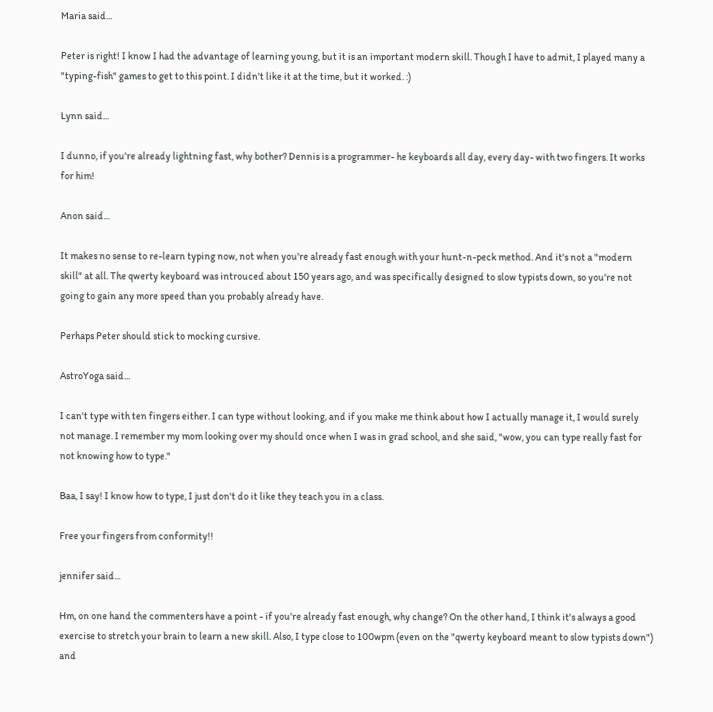Maria said...

Peter is right! I know I had the advantage of learning young, but it is an important modern skill. Though I have to admit, I played many a "typing-fish" games to get to this point. I didn't like it at the time, but it worked. :)

Lynn said...

I dunno, if you're already lightning fast, why bother? Dennis is a programmer- he keyboards all day, every day- with two fingers. It works for him!

Anon said...

It makes no sense to re-learn typing now, not when you're already fast enough with your hunt-n-peck method. And it's not a "modern skill" at all. The qwerty keyboard was introuced about 150 years ago, and was specifically designed to slow typists down, so you're not going to gain any more speed than you probably already have.

Perhaps Peter should stick to mocking cursive.

AstroYoga said...

I can't type with ten fingers either. I can type without looking, and if you make me think about how I actually manage it, I would surely not manage. I remember my mom looking over my should once when I was in grad school, and she said, "wow, you can type really fast for not knowing how to type."

Baa, I say! I know how to type, I just don't do it like they teach you in a class.

Free your fingers from conformity!!

jennifer said...

Hm, on one hand the commenters have a point - if you're already fast enough, why change? On the other hand, I think it's always a good exercise to stretch your brain to learn a new skill. Also, I type close to 100wpm (even on the "qwerty keyboard meant to slow typists down") and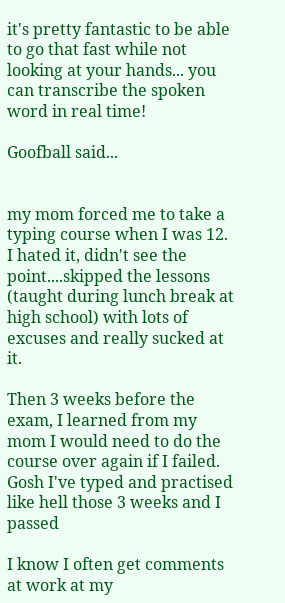it's pretty fantastic to be able to go that fast while not looking at your hands... you can transcribe the spoken word in real time!

Goofball said...


my mom forced me to take a typing course when I was 12. I hated it, didn't see the point....skipped the lessons (taught during lunch break at high school) with lots of excuses and really sucked at it.

Then 3 weeks before the exam, I learned from my mom I would need to do the course over again if I failed. Gosh I've typed and practised like hell those 3 weeks and I passed

I know I often get comments at work at my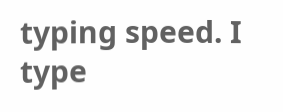typing speed. I type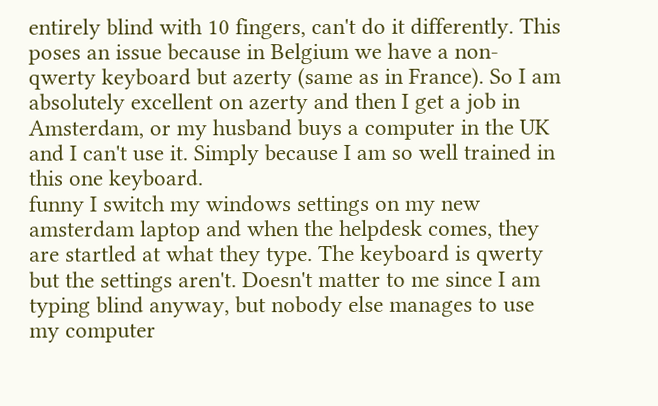entirely blind with 10 fingers, can't do it differently. This poses an issue because in Belgium we have a non-qwerty keyboard but azerty (same as in France). So I am absolutely excellent on azerty and then I get a job in Amsterdam, or my husband buys a computer in the UK and I can't use it. Simply because I am so well trained in this one keyboard.
funny I switch my windows settings on my new amsterdam laptop and when the helpdesk comes, they are startled at what they type. The keyboard is qwerty but the settings aren't. Doesn't matter to me since I am typing blind anyway, but nobody else manages to use my computer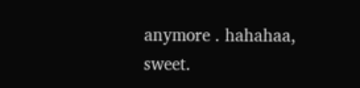anymore . hahahaa, sweet.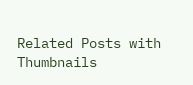Related Posts with Thumbnails